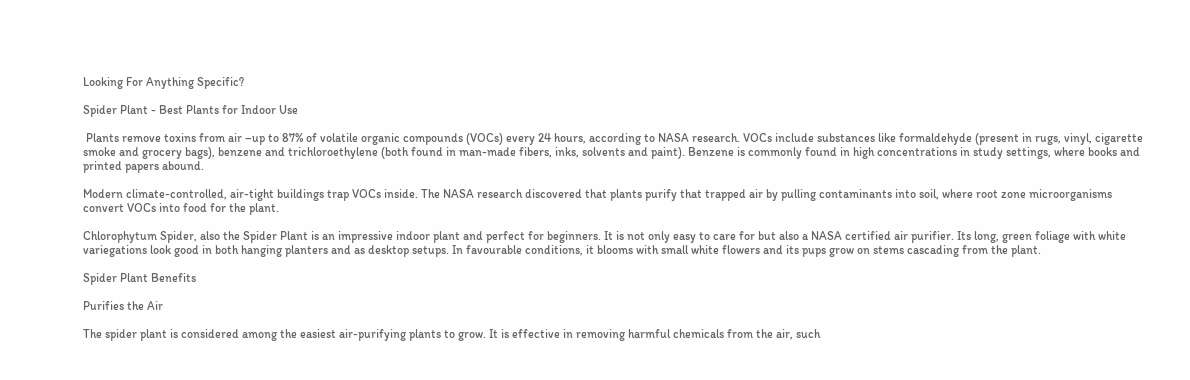Looking For Anything Specific?

Spider Plant - Best Plants for Indoor Use

 Plants remove toxins from air –up to 87% of volatile organic compounds (VOCs) every 24 hours, according to NASA research. VOCs include substances like formaldehyde (present in rugs, vinyl, cigarette smoke and grocery bags), benzene and trichloroethylene (both found in man-made fibers, inks, solvents and paint). Benzene is commonly found in high concentrations in study settings, where books and printed papers abound.

Modern climate-controlled, air-tight buildings trap VOCs inside. The NASA research discovered that plants purify that trapped air by pulling contaminants into soil, where root zone microorganisms convert VOCs into food for the plant.

Chlorophytum Spider, also the Spider Plant is an impressive indoor plant and perfect for beginners. It is not only easy to care for but also a NASA certified air purifier. Its long, green foliage with white variegations look good in both hanging planters and as desktop setups. In favourable conditions, it blooms with small white flowers and its pups grow on stems cascading from the plant.

Spider Plant Benefits

Purifies the Air

The spider plant is considered among the easiest air-purifying plants to grow. It is effective in removing harmful chemicals from the air, such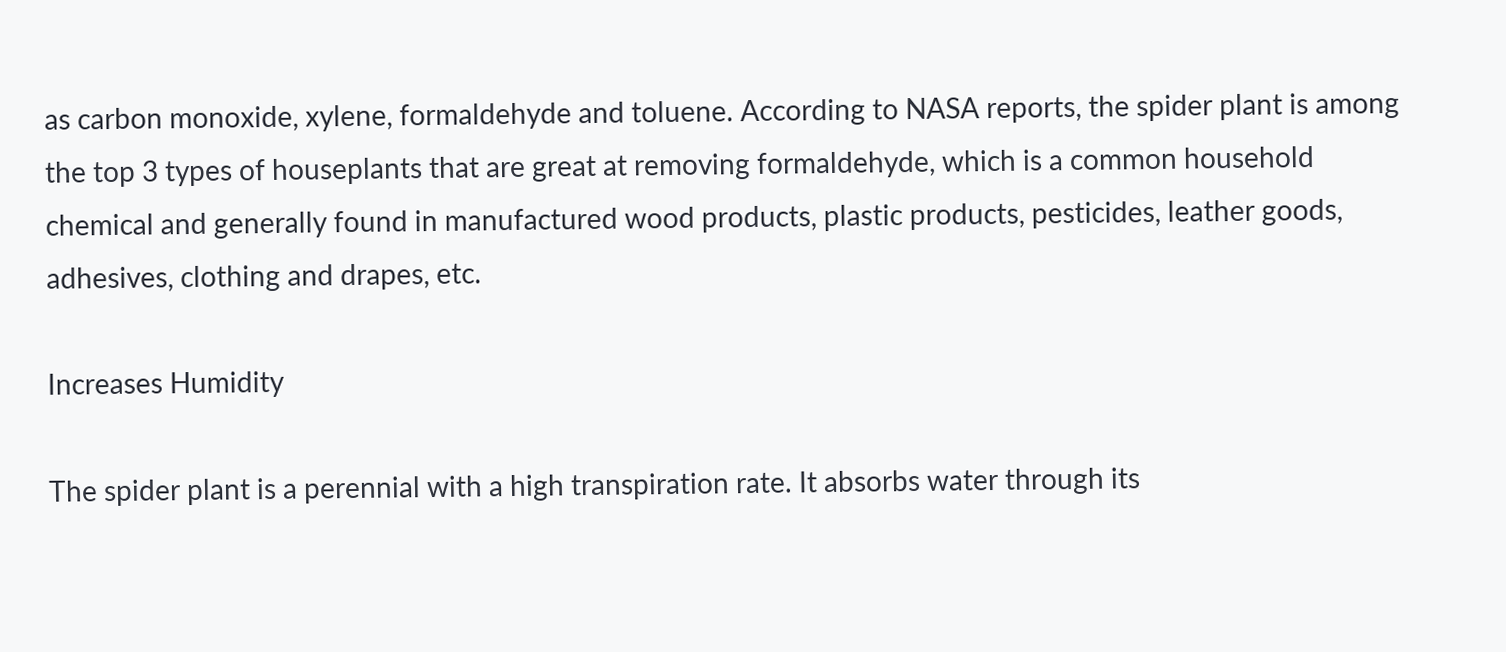as carbon monoxide, xylene, formaldehyde and toluene. According to NASA reports, the spider plant is among the top 3 types of houseplants that are great at removing formaldehyde, which is a common household chemical and generally found in manufactured wood products, plastic products, pesticides, leather goods, adhesives, clothing and drapes, etc.

Increases Humidity

The spider plant is a perennial with a high transpiration rate. It absorbs water through its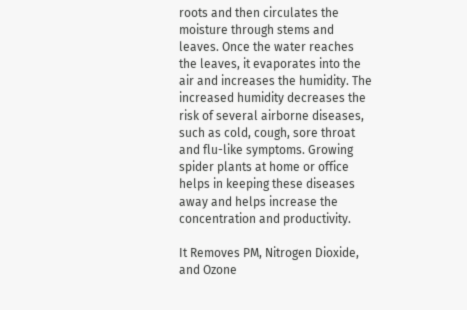roots and then circulates the moisture through stems and leaves. Once the water reaches the leaves, it evaporates into the air and increases the humidity. The increased humidity decreases the risk of several airborne diseases, such as cold, cough, sore throat and flu-like symptoms. Growing spider plants at home or office helps in keeping these diseases away and helps increase the concentration and productivity.

It Removes PM, Nitrogen Dioxide, and Ozone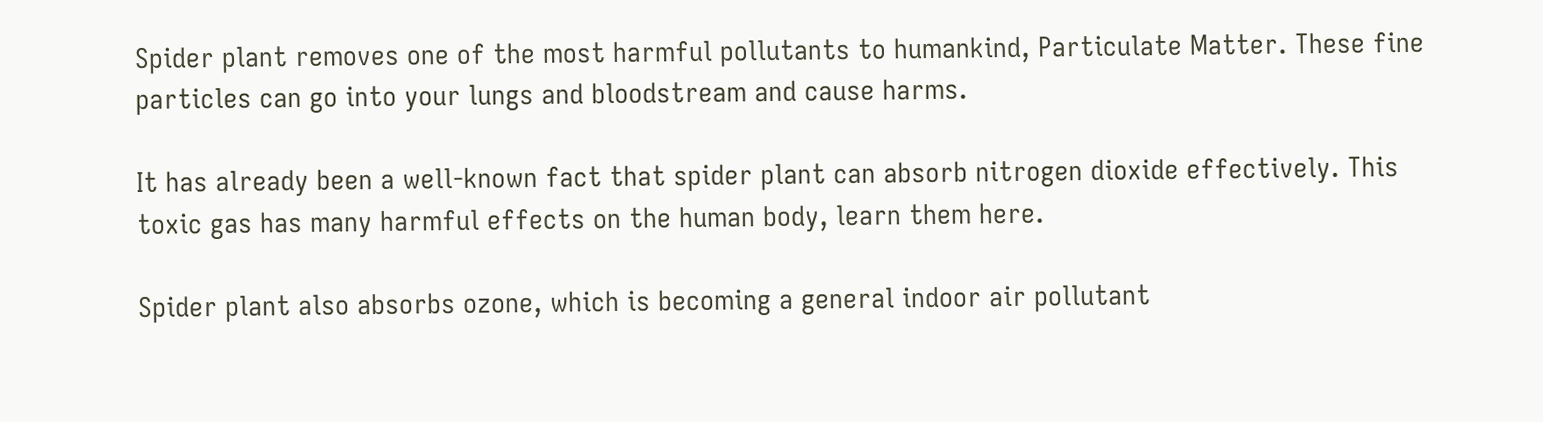Spider plant removes one of the most harmful pollutants to humankind, Particulate Matter. These fine particles can go into your lungs and bloodstream and cause harms.

It has already been a well-known fact that spider plant can absorb nitrogen dioxide effectively. This toxic gas has many harmful effects on the human body, learn them here.

Spider plant also absorbs ozone, which is becoming a general indoor air pollutant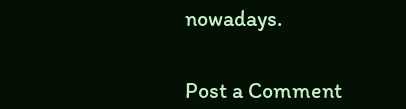nowadays.


Post a Comment